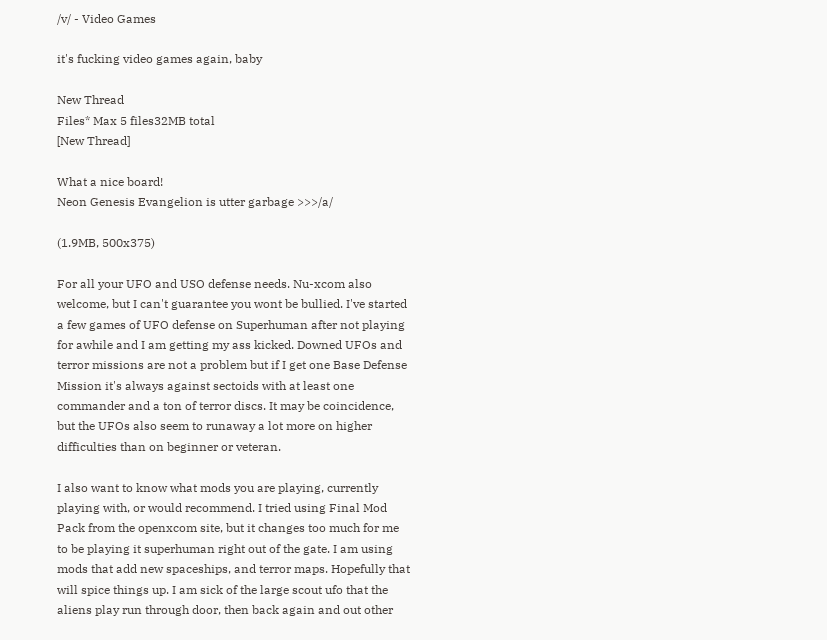/v/ - Video Games

it's fucking video games again, baby

New Thread
Files* Max 5 files32MB total
[New Thread]

What a nice board!
Neon Genesis Evangelion is utter garbage >>>/a/

(1.9MB, 500x375)

For all your UFO and USO defense needs. Nu-xcom also welcome, but I can't guarantee you wont be bullied. I've started a few games of UFO defense on Superhuman after not playing for awhile and I am getting my ass kicked. Downed UFOs and terror missions are not a problem but if I get one Base Defense Mission it's always against sectoids with at least one commander and a ton of terror discs. It may be coincidence, but the UFOs also seem to runaway a lot more on higher difficulties than on beginner or veteran.

I also want to know what mods you are playing, currently playing with, or would recommend. I tried using Final Mod Pack from the openxcom site, but it changes too much for me to be playing it superhuman right out of the gate. I am using mods that add new spaceships, and terror maps. Hopefully that will spice things up. I am sick of the large scout ufo that the aliens play run through door, then back again and out other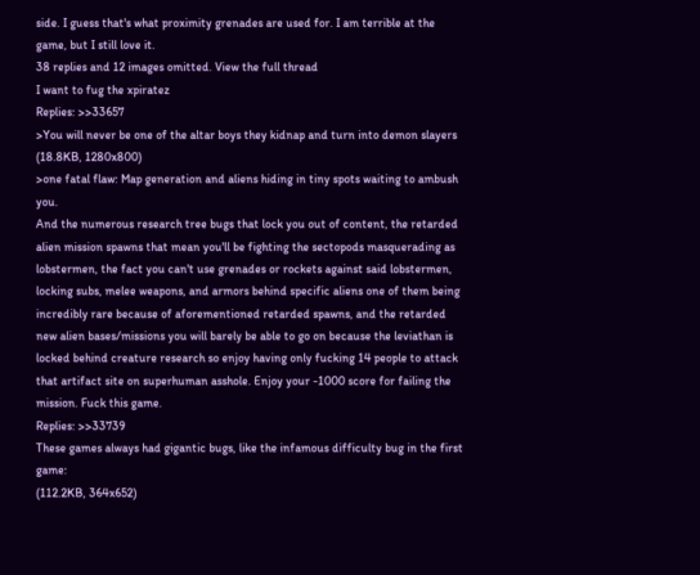side. I guess that's what proximity grenades are used for. I am terrible at the game, but I still love it.
38 replies and 12 images omitted. View the full thread
I want to fug the xpiratez
Replies: >>33657
>You will never be one of the altar boys they kidnap and turn into demon slayers
(18.8KB, 1280x800)
>one fatal flaw: Map generation and aliens hiding in tiny spots waiting to ambush you.
And the numerous research tree bugs that lock you out of content, the retarded alien mission spawns that mean you'll be fighting the sectopods masquerading as lobstermen, the fact you can't use grenades or rockets against said lobstermen, locking subs, melee weapons, and armors behind specific aliens one of them being incredibly rare because of aforementioned retarded spawns, and the retarded new alien bases/missions you will barely be able to go on because the leviathan is locked behind creature research so enjoy having only fucking 14 people to attack that artifact site on superhuman asshole. Enjoy your -1000 score for failing the mission. Fuck this game.
Replies: >>33739
These games always had gigantic bugs, like the infamous difficulty bug in the first game:
(112.2KB, 364x652)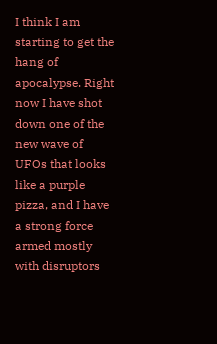I think I am starting to get the hang of apocalypse. Right now I have shot down one of the new wave of UFOs that looks like a purple pizza, and I have a strong force armed mostly with disruptors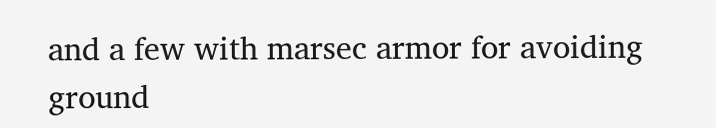and a few with marsec armor for avoiding ground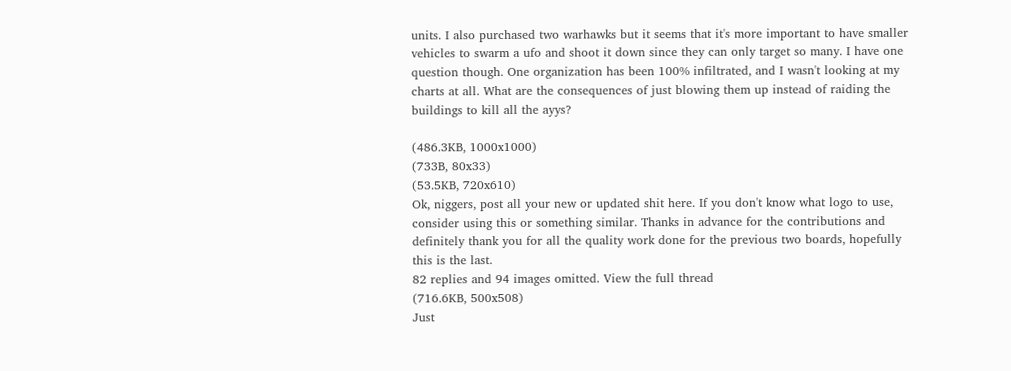units. I also purchased two warhawks but it seems that it's more important to have smaller vehicles to swarm a ufo and shoot it down since they can only target so many. I have one question though. One organization has been 100% infiltrated, and I wasn't looking at my charts at all. What are the consequences of just blowing them up instead of raiding the buildings to kill all the ayys?

(486.3KB, 1000x1000)
(733B, 80x33)
(53.5KB, 720x610)
Ok, niggers, post all your new or updated shit here. If you don't know what logo to use, consider using this or something similar. Thanks in advance for the contributions and definitely thank you for all the quality work done for the previous two boards, hopefully this is the last.
82 replies and 94 images omitted. View the full thread
(716.6KB, 500x508)
Just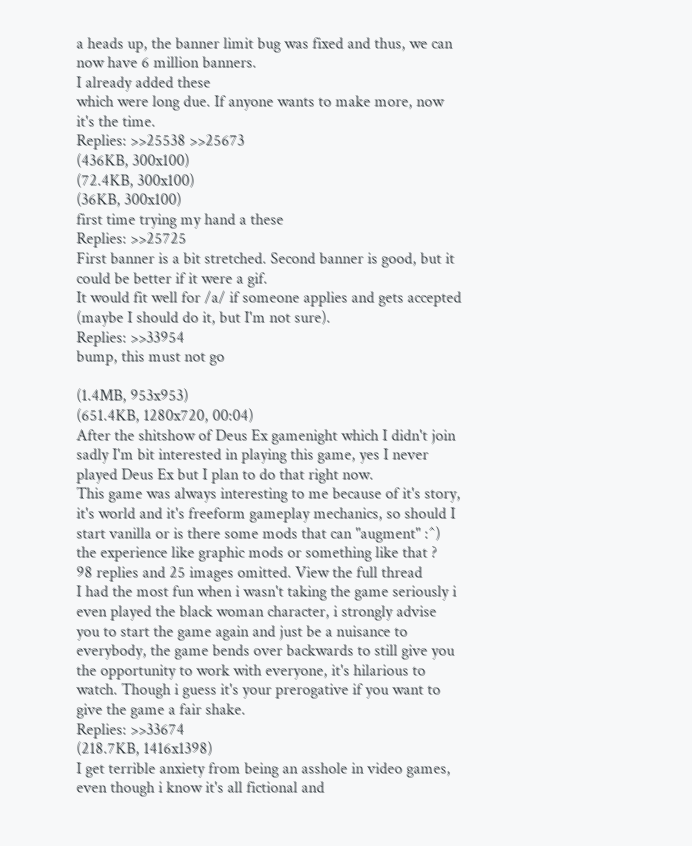a heads up, the banner limit bug was fixed and thus, we can now have 6 million banners.
I already added these
which were long due. If anyone wants to make more, now it's the time.
Replies: >>25538 >>25673
(436KB, 300x100)
(72.4KB, 300x100)
(36KB, 300x100)
first time trying my hand a these
Replies: >>25725
First banner is a bit stretched. Second banner is good, but it could be better if it were a gif.
It would fit well for /a/ if someone applies and gets accepted (maybe I should do it, but I'm not sure).
Replies: >>33954
bump, this must not go

(1.4MB, 953x953)
(651.4KB, 1280x720, 00:04)
After the shitshow of Deus Ex gamenight which I didn't join sadly I'm bit interested in playing this game, yes I never played Deus Ex but I plan to do that right now.
This game was always interesting to me because of it's story, it's world and it's freeform gameplay mechanics, so should I start vanilla or is there some mods that can "augment" :^) the experience like graphic mods or something like that ?
98 replies and 25 images omitted. View the full thread
I had the most fun when i wasn't taking the game seriously i even played the black woman character, i strongly advise you to start the game again and just be a nuisance to everybody, the game bends over backwards to still give you the opportunity to work with everyone, it's hilarious to watch. Though i guess it's your prerogative if you want to give the game a fair shake.
Replies: >>33674
(218.7KB, 1416x1398)
I get terrible anxiety from being an asshole in video games, even though i know it's all fictional and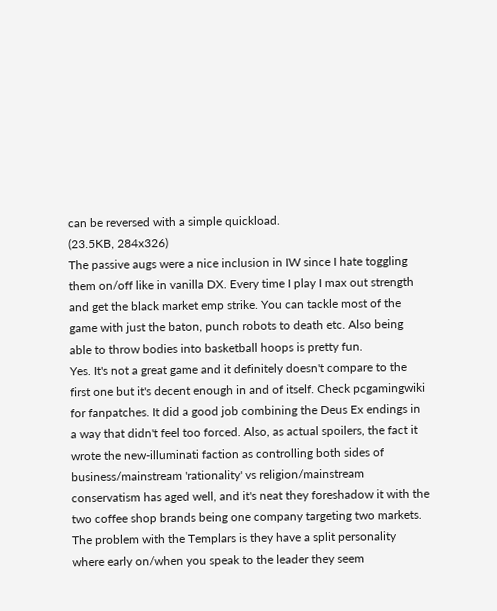can be reversed with a simple quickload.
(23.5KB, 284x326)
The passive augs were a nice inclusion in IW since I hate toggling them on/off like in vanilla DX. Every time I play I max out strength and get the black market emp strike. You can tackle most of the game with just the baton, punch robots to death etc. Also being able to throw bodies into basketball hoops is pretty fun.
Yes. It's not a great game and it definitely doesn't compare to the first one but it's decent enough in and of itself. Check pcgamingwiki for fanpatches. It did a good job combining the Deus Ex endings in a way that didn't feel too forced. Also, as actual spoilers, the fact it wrote the new-illuminati faction as controlling both sides of business/mainstream 'rationality' vs religion/mainstream conservatism has aged well, and it's neat they foreshadow it with the two coffee shop brands being one company targeting two markets.
The problem with the Templars is they have a split personality where early on/when you speak to the leader they seem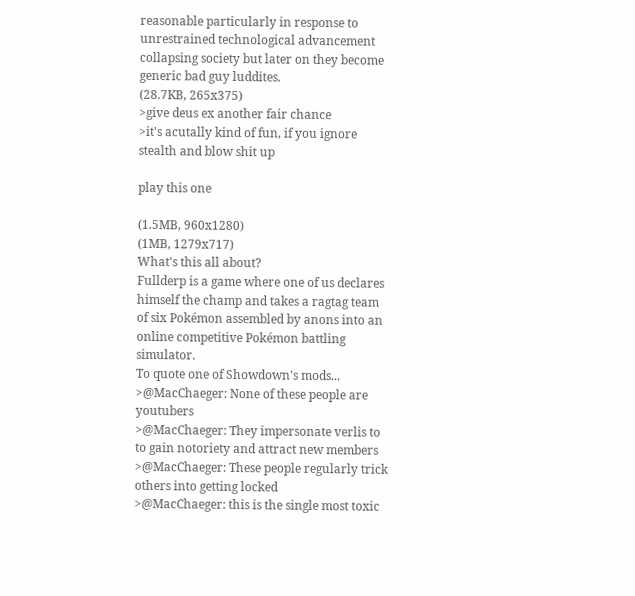reasonable particularly in response to unrestrained technological advancement collapsing society but later on they become generic bad guy luddites.
(28.7KB, 265x375)
>give deus ex another fair chance
>it's acutally kind of fun, if you ignore stealth and blow shit up

play this one

(1.5MB, 960x1280)
(1MB, 1279x717)
What's this all about?
Fullderp is a game where one of us declares himself the champ and takes a ragtag team of six Pokémon assembled by anons into an online competitive Pokémon battling simulator.
To quote one of Showdown's mods...
>@MacChaeger: None of these people are youtubers
>@MacChaeger: They impersonate verlis to to gain notoriety and attract new members
>@MacChaeger: These people regularly trick others into getting locked
>@MacChaeger: this is the single most toxic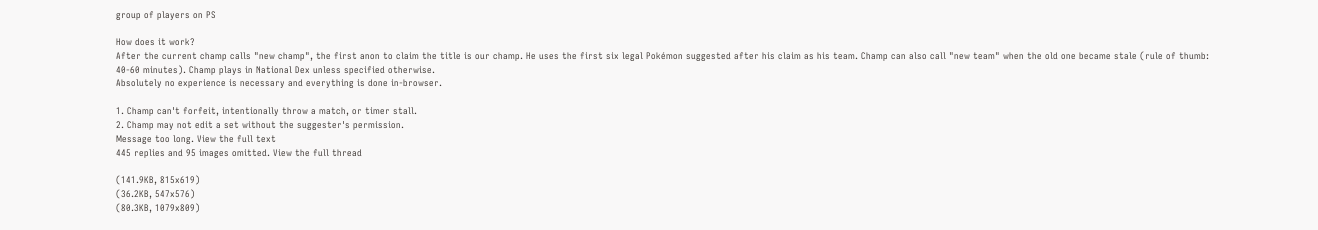group of players on PS

How does it work?
After the current champ calls "new champ", the first anon to claim the title is our champ. He uses the first six legal Pokémon suggested after his claim as his team. Champ can also call "new team" when the old one became stale (rule of thumb: 40-60 minutes). Champ plays in National Dex unless specified otherwise.
Absolutely no experience is necessary and everything is done in-browser.

1. Champ can't forfeit, intentionally throw a match, or timer stall.
2. Champ may not edit a set without the suggester's permission.
Message too long. View the full text
445 replies and 95 images omitted. View the full thread

(141.9KB, 815x619)
(36.2KB, 547x576)
(80.3KB, 1079x809)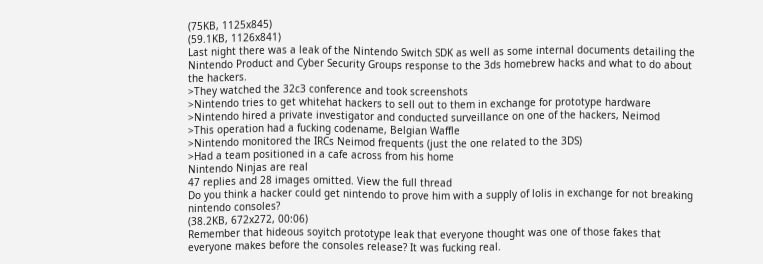(75KB, 1125x845)
(59.1KB, 1126x841)
Last night there was a leak of the Nintendo Switch SDK as well as some internal documents detailing the Nintendo Product and Cyber Security Groups response to the 3ds homebrew hacks and what to do about the hackers.
>They watched the 32c3 conference and took screenshots
>Nintendo tries to get whitehat hackers to sell out to them in exchange for prototype hardware
>Nintendo hired a private investigator and conducted surveillance on one of the hackers, Neimod
>This operation had a fucking codename, Belgian Waffle
>Nintendo monitored the IRCs Neimod frequents (just the one related to the 3DS)
>Had a team positioned in a cafe across from his home
Nintendo Ninjas are real
47 replies and 28 images omitted. View the full thread
Do you think a hacker could get nintendo to prove him with a supply of lolis in exchange for not breaking nintendo consoles?
(38.2KB, 672x272, 00:06)
Remember that hideous soyitch prototype leak that everyone thought was one of those fakes that everyone makes before the consoles release? It was fucking real.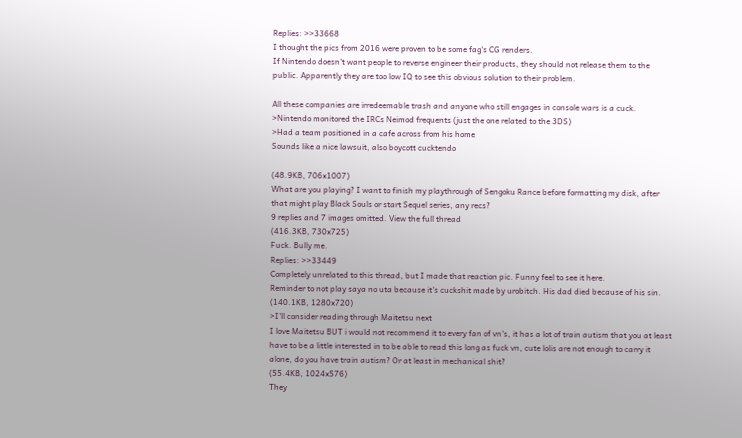Replies: >>33668
I thought the pics from 2016 were proven to be some fag's CG renders.
If Nintendo doesn't want people to reverse engineer their products, they should not release them to the public. Apparently they are too low IQ to see this obvious solution to their problem.

All these companies are irredeemable trash and anyone who still engages in console wars is a cuck.
>Nintendo monitored the IRCs Neimod frequents (just the one related to the 3DS)
>Had a team positioned in a cafe across from his home
Sounds like a nice lawsuit, also boycott cucktendo

(48.9KB, 706x1007)
What are you playing? I want to finish my playthrough of Sengoku Rance before formatting my disk, after that might play Black Souls or start Sequel series, any recs?
9 replies and 7 images omitted. View the full thread
(416.3KB, 730x725)
Fuck. Bully me.
Replies: >>33449
Completely unrelated to this thread, but I made that reaction pic. Funny feel to see it here.
Reminder to not play saya no uta because it's cuckshit made by urobitch. His dad died because of his sin.
(140.1KB, 1280x720)
>I'll consider reading through Maitetsu next
I love Maitetsu BUT i would not recommend it to every fan of vn's, it has a lot of train autism that you at least have to be a little interested in to be able to read this long as fuck vn, cute lolis are not enough to carry it alone, do you have train autism? Or at least in mechanical shit?
(55.4KB, 1024x576)
They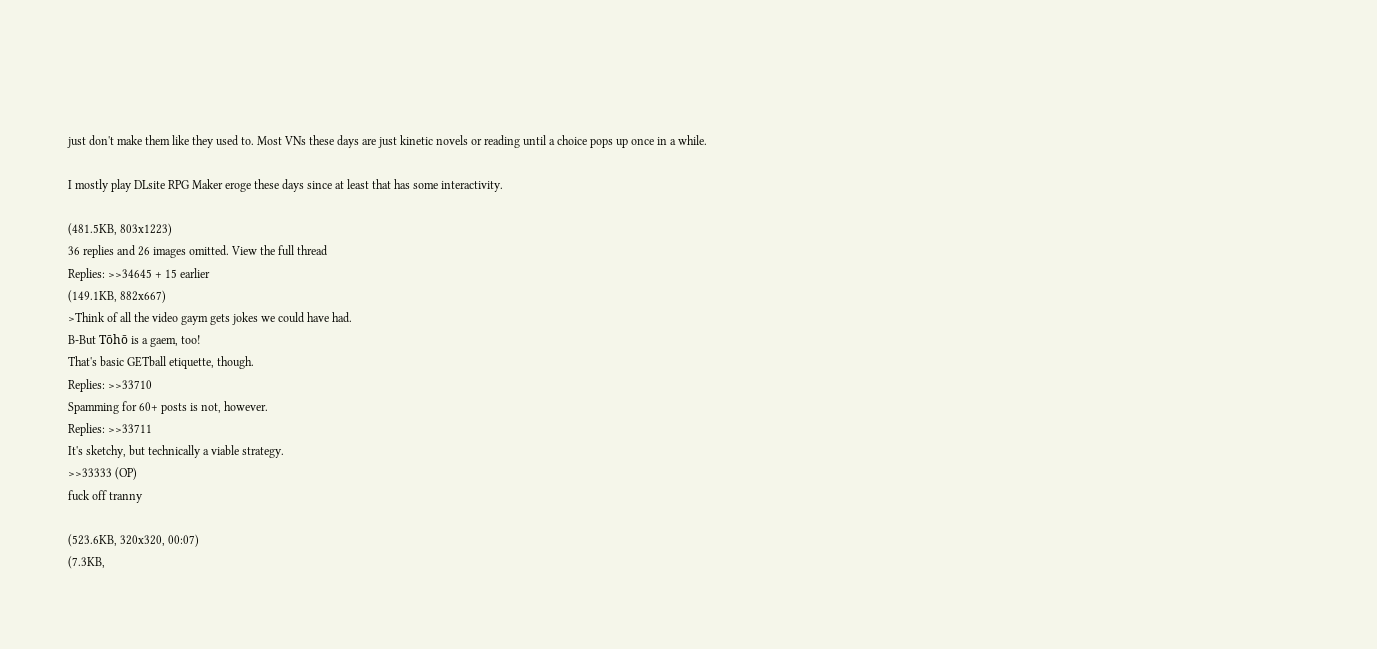just don't make them like they used to. Most VNs these days are just kinetic novels or reading until a choice pops up once in a while.

I mostly play DLsite RPG Maker eroge these days since at least that has some interactivity.

(481.5KB, 803x1223)
36 replies and 26 images omitted. View the full thread
Replies: >>34645 + 15 earlier
(149.1KB, 882x667)
>Think of all the video gaym gets jokes we could have had.
B-But Tōhō is a gaem, too!
That's basic GETball etiquette, though.
Replies: >>33710
Spamming for 60+ posts is not, however.
Replies: >>33711
It's sketchy, but technically a viable strategy.
>>33333 (OP)
fuck off tranny

(523.6KB, 320x320, 00:07)
(7.3KB,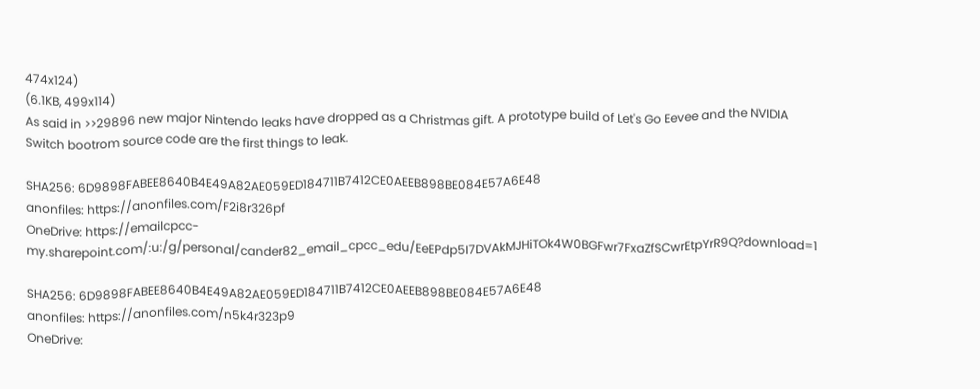474x124)
(6.1KB, 499x114)
As said in >>29896 new major Nintendo leaks have dropped as a Christmas gift. A prototype build of Let's Go Eevee and the NVIDIA Switch bootrom source code are the first things to leak.

SHA256: 6D9898FABEE8640B4E49A82AE059ED184711B7412CE0AEEB898BE084E57A6E48
anonfiles: https://anonfiles.com/F2i8r326pf
OneDrive: https://emailcpcc-my.sharepoint.com/:u:/g/personal/cander82_email_cpcc_edu/EeEPdp5I7DVAkMJHiTOk4W0BGFwr7FxaZfSCwrEtpYrR9Q?download=1

SHA256: 6D9898FABEE8640B4E49A82AE059ED184711B7412CE0AEEB898BE084E57A6E48
anonfiles: https://anonfiles.com/n5k4r323p9
OneDrive: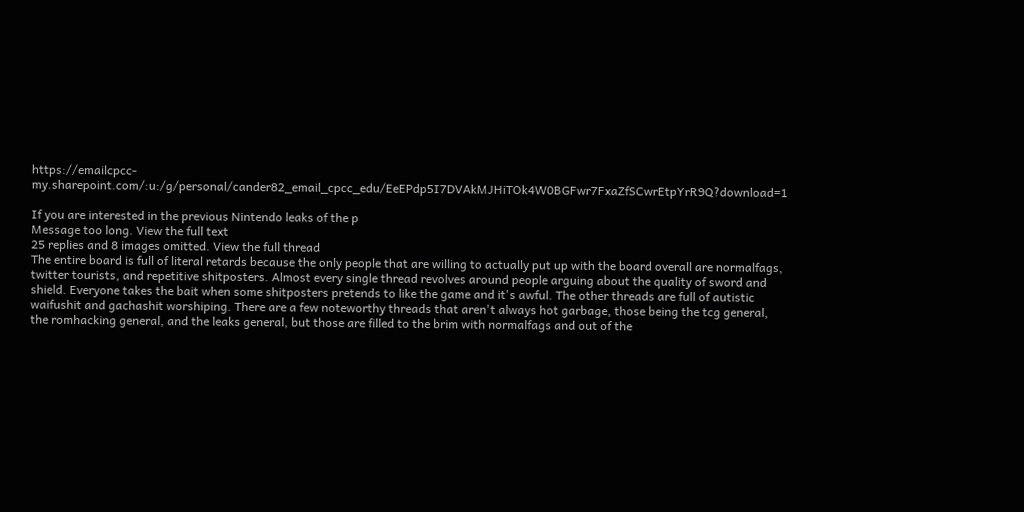https://emailcpcc-my.sharepoint.com/:u:/g/personal/cander82_email_cpcc_edu/EeEPdp5I7DVAkMJHiTOk4W0BGFwr7FxaZfSCwrEtpYrR9Q?download=1

If you are interested in the previous Nintendo leaks of the p
Message too long. View the full text
25 replies and 8 images omitted. View the full thread
The entire board is full of literal retards because the only people that are willing to actually put up with the board overall are normalfags, twitter tourists, and repetitive shitposters. Almost every single thread revolves around people arguing about the quality of sword and shield. Everyone takes the bait when some shitposters pretends to like the game and it's awful. The other threads are full of autistic waifushit and gachashit worshiping. There are a few noteworthy threads that aren't always hot garbage, those being the tcg general, the romhacking general, and the leaks general, but those are filled to the brim with normalfags and out of the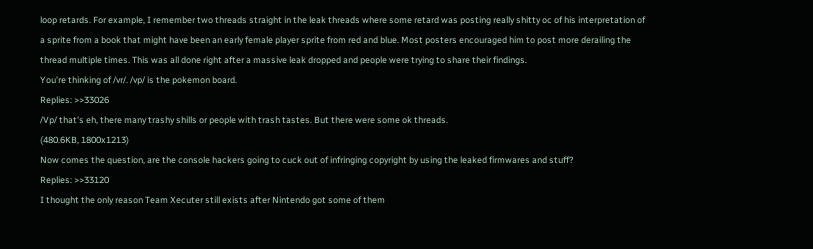loop retards. For example, I remember two threads straight in the leak threads where some retard was posting really shitty oc of his interpretation of a sprite from a book that might have been an early female player sprite from red and blue. Most posters encouraged him to post more derailing the thread multiple times. This was all done right after a massive leak dropped and people were trying to share their findings.
You're thinking of /vr/. /vp/ is the pokemon board.
Replies: >>33026
/Vp/ that's eh, there many trashy shills or people with trash tastes. But there were some ok threads.
(480.6KB, 1800x1213)
Now comes the question, are the console hackers going to cuck out of infringing copyright by using the leaked firmwares and stuff?
Replies: >>33120
I thought the only reason Team Xecuter still exists after Nintendo got some of them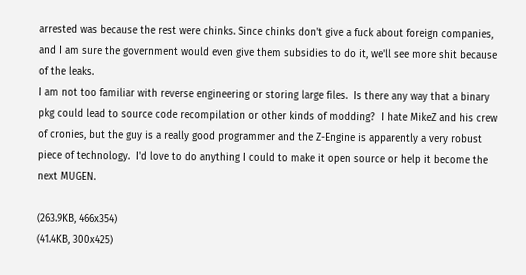arrested was because the rest were chinks. Since chinks don't give a fuck about foreign companies, and I am sure the government would even give them subsidies to do it, we'll see more shit because of the leaks.
I am not too familiar with reverse engineering or storing large files.  Is there any way that a binary pkg could lead to source code recompilation or other kinds of modding?  I hate MikeZ and his crew of cronies, but the guy is a really good programmer and the Z-Engine is apparently a very robust piece of technology.  I'd love to do anything I could to make it open source or help it become the next MUGEN.

(263.9KB, 466x354)
(41.4KB, 300x425)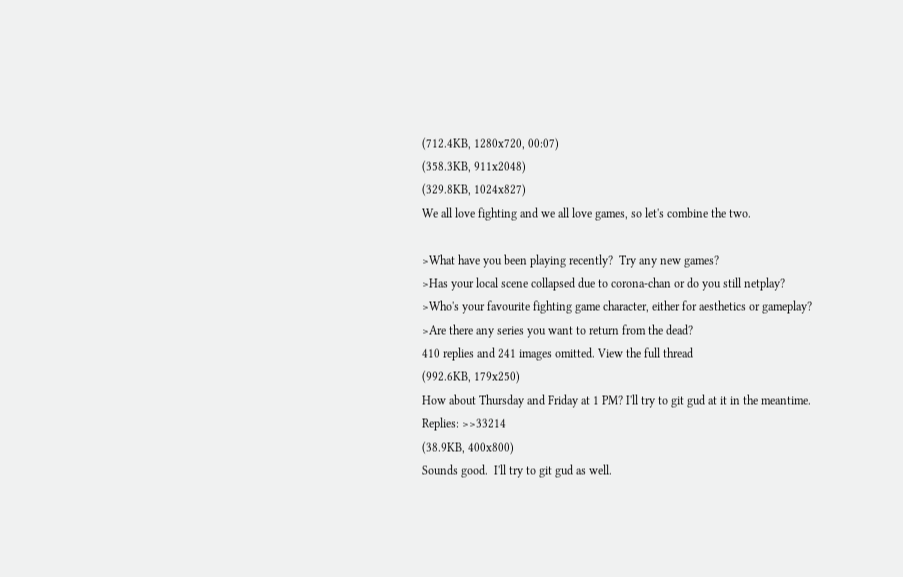(712.4KB, 1280x720, 00:07)
(358.3KB, 911x2048)
(329.8KB, 1024x827)
We all love fighting and we all love games, so let's combine the two.

>What have you been playing recently?  Try any new games?
>Has your local scene collapsed due to corona-chan or do you still netplay?
>Who's your favourite fighting game character, either for aesthetics or gameplay?
>Are there any series you want to return from the dead?
410 replies and 241 images omitted. View the full thread
(992.6KB, 179x250)
How about Thursday and Friday at 1 PM? I'll try to git gud at it in the meantime.
Replies: >>33214
(38.9KB, 400x800)
Sounds good.  I'll try to git gud as well.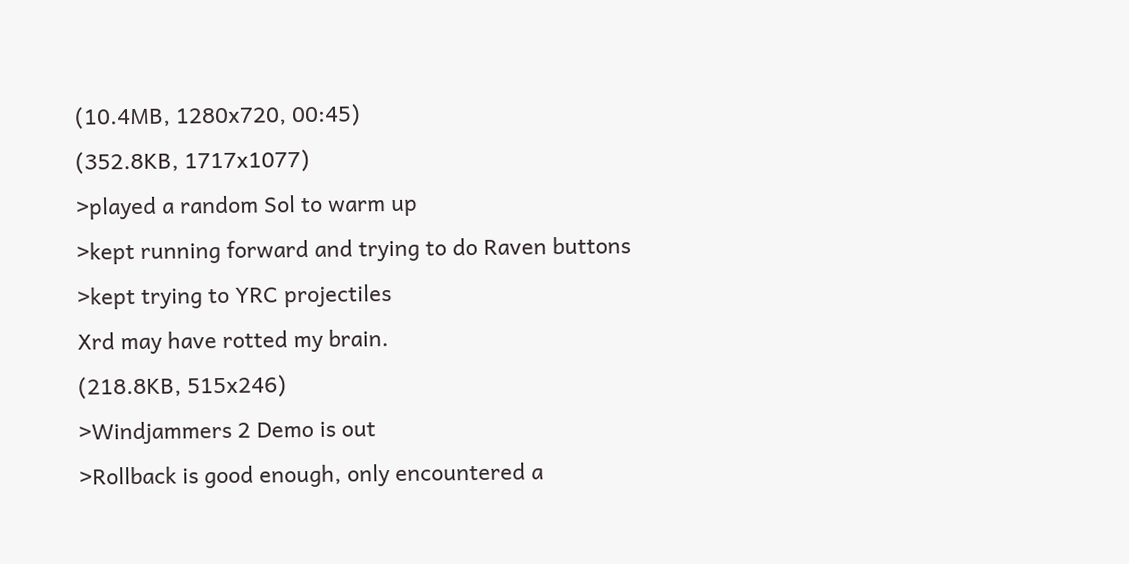(10.4MB, 1280x720, 00:45)
(352.8KB, 1717x1077)
>played a random Sol to warm up
>kept running forward and trying to do Raven buttons
>kept trying to YRC projectiles
Xrd may have rotted my brain.
(218.8KB, 515x246)
>Windjammers 2 Demo is out
>Rollback is good enough, only encountered a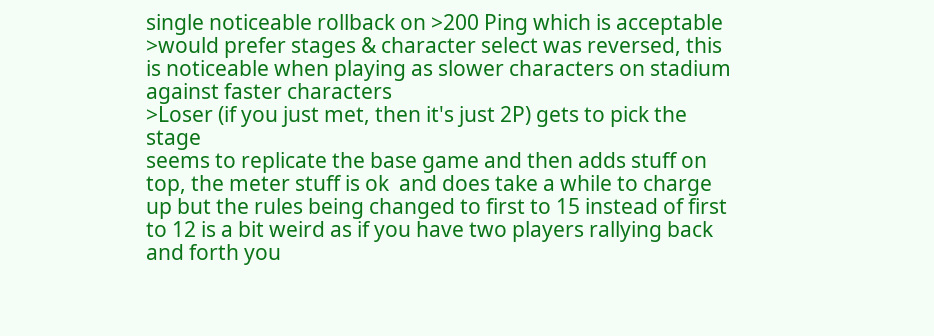single noticeable rollback on >200 Ping which is acceptable
>would prefer stages & character select was reversed, this is noticeable when playing as slower characters on stadium against faster characters
>Loser (if you just met, then it's just 2P) gets to pick the stage
seems to replicate the base game and then adds stuff on top, the meter stuff is ok  and does take a while to charge up but the rules being changed to first to 15 instead of first to 12 is a bit weird as if you have two players rallying back and forth you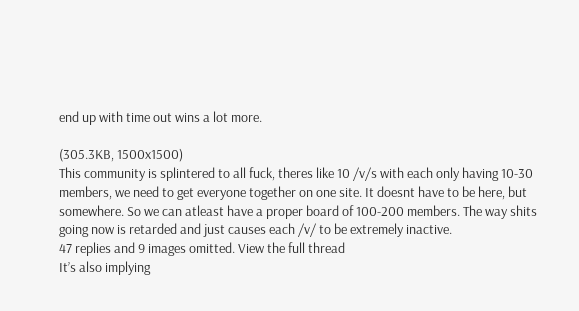end up with time out wins a lot more.

(305.3KB, 1500x1500)
This community is splintered to all fuck, theres like 10 /v/s with each only having 10-30 members, we need to get everyone together on one site. It doesnt have to be here, but somewhere. So we can atleast have a proper board of 100-200 members. The way shits going now is retarded and just causes each /v/ to be extremely inactive.
47 replies and 9 images omitted. View the full thread
It’s also implying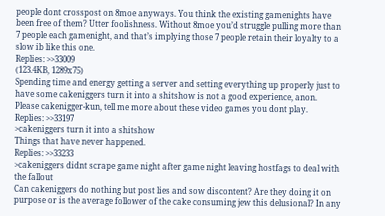people dont crosspost on 8moe anyways. You think the existing gamenights have been free of them? Utter foolishness. Without 8moe you’d struggle pulling more than 7 people each gamenight, and that’s implying those 7 people retain their loyalty to a slow ib like this one.
Replies: >>33009
(123.4KB, 1289x75)
Spending time and energy getting a server and setting everything up properly just to have some cakeniggers turn it into a shitshow is not a good experience, anon.
Please cakenigger-kun, tell me more about these video games you dont play.
Replies: >>33197
>cakeniggers turn it into a shitshow
Things that have never happened.
Replies: >>33233
>cakeniggers didnt scrape game night after game night leaving hostfags to deal with the fallout
Can cakeniggers do nothing but post lies and sow discontent? Are they doing it on purpose or is the average follower of the cake consuming jew this delusional? In any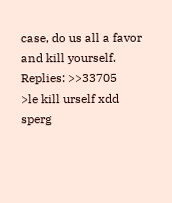case, do us all a favor and kill yourself.
Replies: >>33705
>le kill urself xdd
sperg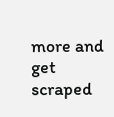more and get scraped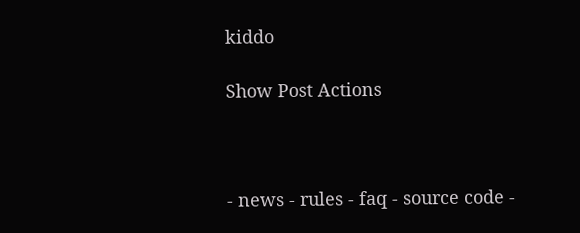kiddo

Show Post Actions



- news - rules - faq - source code -